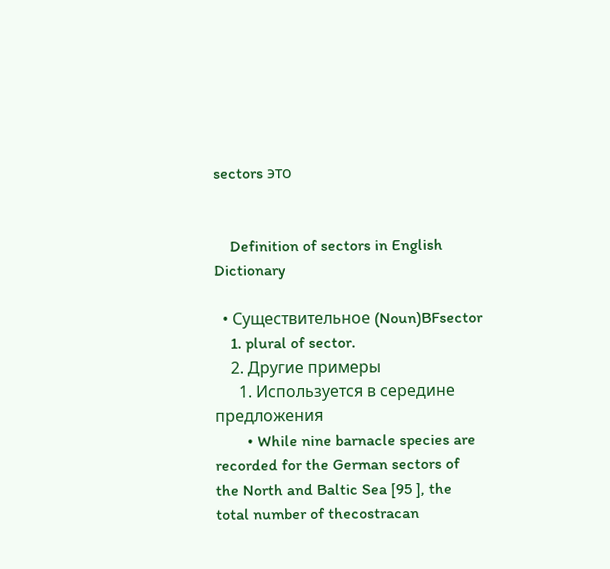sectors это


    Definition of sectors in English Dictionary

  • Существительное (Noun)BFsector
    1. plural of sector.
    2. Другие примеры
      1. Используется в середине предложения
        • While nine barnacle species are recorded for the German sectors of the North and Baltic Sea [95 ], the total number of thecostracan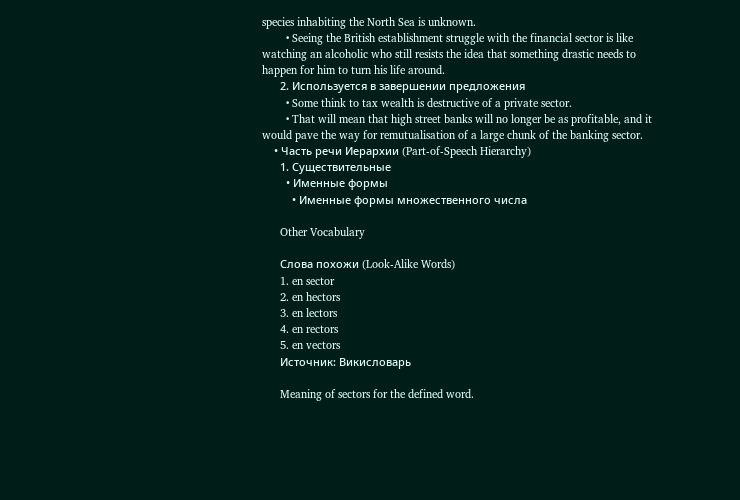species inhabiting the North Sea is unknown.
        • Seeing the British establishment struggle with the financial sector is like watching an alcoholic who still resists the idea that something drastic needs to happen for him to turn his life around.
      2. Используется в завершении предложения
        • Some think to tax wealth is destructive of a private sector.
        • That will mean that high street banks will no longer be as profitable, and it would pave the way for remutualisation of a large chunk of the banking sector.
    • Часть речи Иерархии (Part-of-Speech Hierarchy)
      1. Существительные
        • Именные формы
          • Именные формы множественного числа

      Other Vocabulary

      Слова похожи (Look-Alike Words)
      1. en sector
      2. en hectors
      3. en lectors
      4. en rectors
      5. en vectors
      Источник: Викисловарь

      Meaning of sectors for the defined word.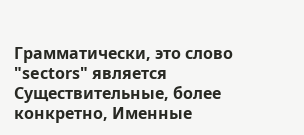Грамматически, это слово "sectors" является Существительные, более конкретно, Именные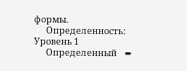формы.
      Определенность: Уровень 1
      Определенный    ➨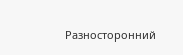Разносторонний